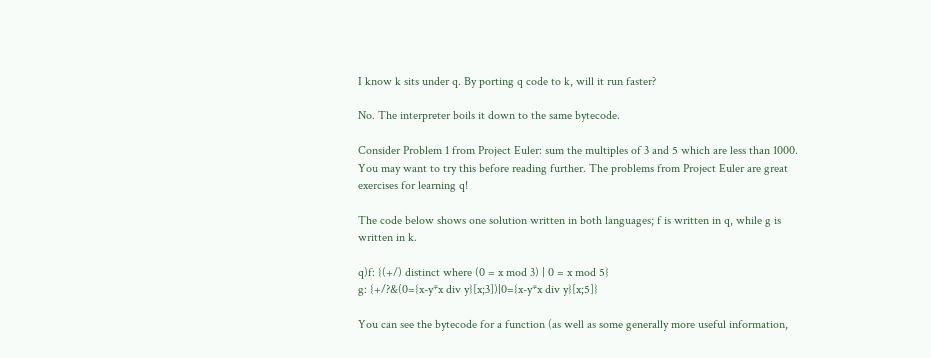I know k sits under q. By porting q code to k, will it run faster?

No. The interpreter boils it down to the same bytecode.

Consider Problem 1 from Project Euler: sum the multiples of 3 and 5 which are less than 1000. You may want to try this before reading further. The problems from Project Euler are great exercises for learning q!

The code below shows one solution written in both languages; f is written in q, while g is written in k.

q)f: {(+/) distinct where (0 = x mod 3) | 0 = x mod 5}
g: {+/?&(0={x-y*x div y}[x;3])|0={x-y*x div y}[x;5]}

You can see the bytecode for a function (as well as some generally more useful information,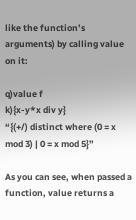like the function’s arguments) by calling value on it:

q)value f
k){x-y*x div y}
“{(+/) distinct where (0 = x mod 3) | 0 = x mod 5}”

As you can see, when passed a function, value returns a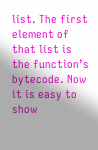list. The first element of that list is the function’s bytecode. Now it is easy to show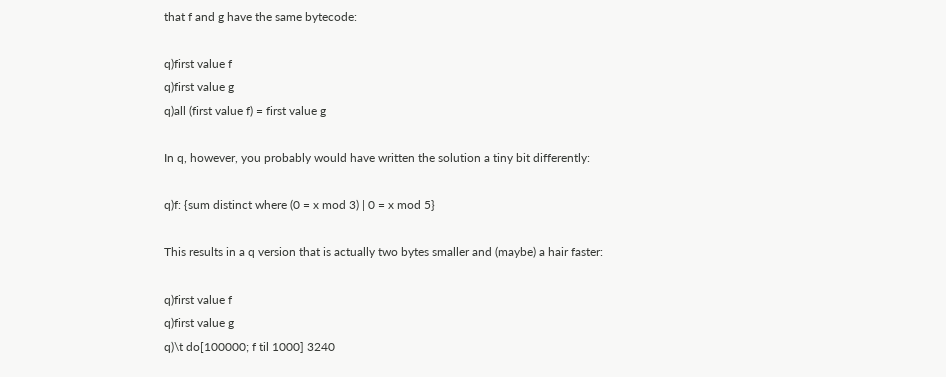that f and g have the same bytecode:

q)first value f
q)first value g
q)all (first value f) = first value g

In q, however, you probably would have written the solution a tiny bit differently:

q)f: {sum distinct where (0 = x mod 3) | 0 = x mod 5}

This results in a q version that is actually two bytes smaller and (maybe) a hair faster:

q)first value f
q)first value g
q)\t do[100000; f til 1000] 3240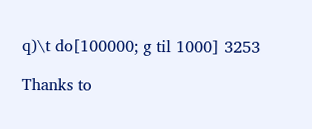q)\t do[100000; g til 1000] 3253

Thanks to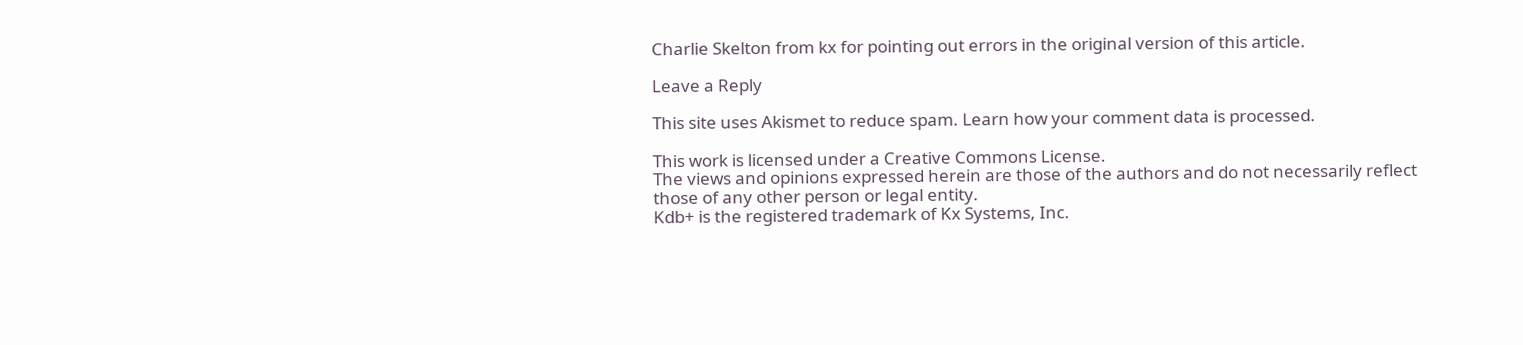Charlie Skelton from kx for pointing out errors in the original version of this article.

Leave a Reply

This site uses Akismet to reduce spam. Learn how your comment data is processed.

This work is licensed under a Creative Commons License.
The views and opinions expressed herein are those of the authors and do not necessarily reflect those of any other person or legal entity.
Kdb+ is the registered trademark of Kx Systems, Inc.